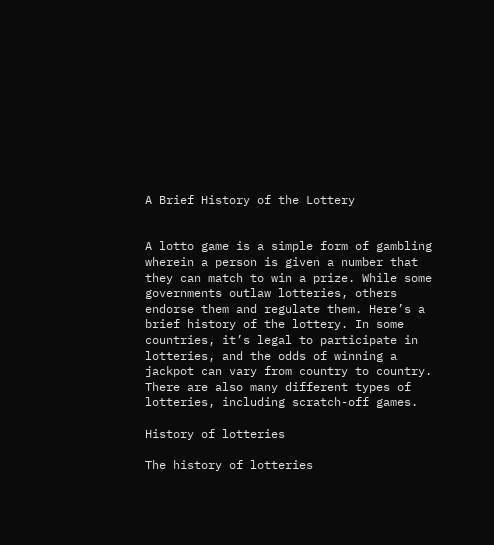A Brief History of the Lottery


A lotto game is a simple form of gambling wherein a person is given a number that they can match to win a prize. While some governments outlaw lotteries, others endorse them and regulate them. Here’s a brief history of the lottery. In some countries, it’s legal to participate in lotteries, and the odds of winning a jackpot can vary from country to country. There are also many different types of lotteries, including scratch-off games.

History of lotteries

The history of lotteries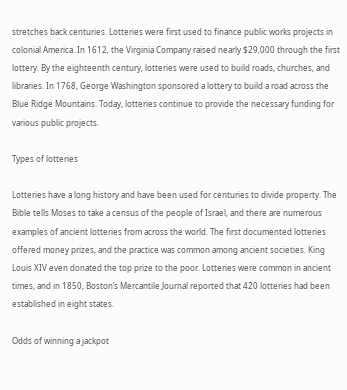stretches back centuries. Lotteries were first used to finance public works projects in colonial America. In 1612, the Virginia Company raised nearly $29,000 through the first lottery. By the eighteenth century, lotteries were used to build roads, churches, and libraries. In 1768, George Washington sponsored a lottery to build a road across the Blue Ridge Mountains. Today, lotteries continue to provide the necessary funding for various public projects.

Types of lotteries

Lotteries have a long history and have been used for centuries to divide property. The Bible tells Moses to take a census of the people of Israel, and there are numerous examples of ancient lotteries from across the world. The first documented lotteries offered money prizes, and the practice was common among ancient societies. King Louis XIV even donated the top prize to the poor. Lotteries were common in ancient times, and in 1850, Boston’s Mercantile Journal reported that 420 lotteries had been established in eight states.

Odds of winning a jackpot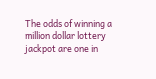The odds of winning a million dollar lottery jackpot are one in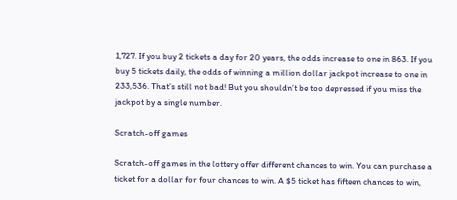1,727. If you buy 2 tickets a day for 20 years, the odds increase to one in 863. If you buy 5 tickets daily, the odds of winning a million dollar jackpot increase to one in 233,536. That’s still not bad! But you shouldn’t be too depressed if you miss the jackpot by a single number.

Scratch-off games

Scratch-off games in the lottery offer different chances to win. You can purchase a ticket for a dollar for four chances to win. A $5 ticket has fifteen chances to win,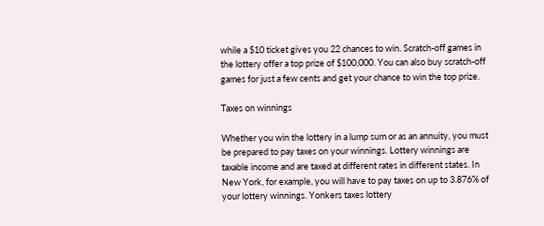while a $10 ticket gives you 22 chances to win. Scratch-off games in the lottery offer a top prize of $100,000. You can also buy scratch-off games for just a few cents and get your chance to win the top prize.

Taxes on winnings

Whether you win the lottery in a lump sum or as an annuity, you must be prepared to pay taxes on your winnings. Lottery winnings are taxable income and are taxed at different rates in different states. In New York, for example, you will have to pay taxes on up to 3.876% of your lottery winnings. Yonkers taxes lottery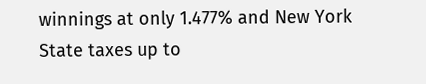winnings at only 1.477% and New York State taxes up to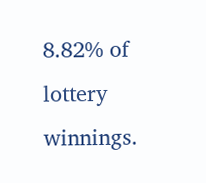8.82% of lottery winnings.